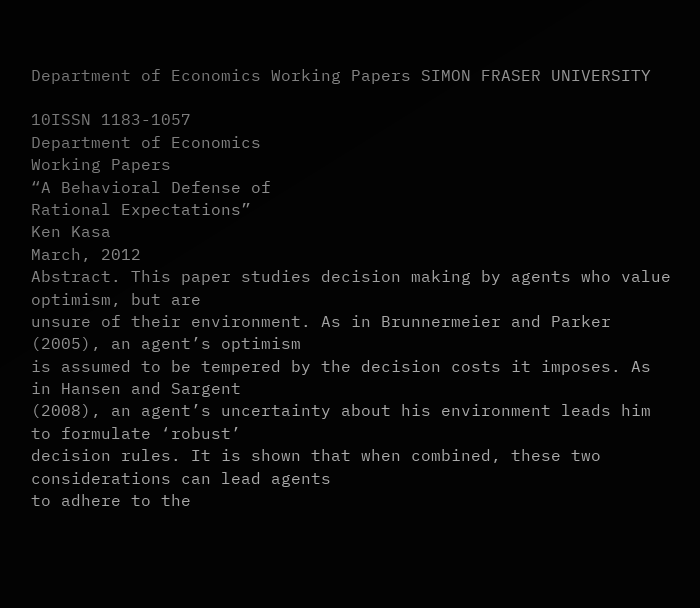Department of Economics Working Papers SIMON FRASER UNIVERSITY

10ISSN 1183-1057
Department of Economics
Working Papers
“A Behavioral Defense of
Rational Expectations”
Ken Kasa
March, 2012
Abstract. This paper studies decision making by agents who value optimism, but are
unsure of their environment. As in Brunnermeier and Parker (2005), an agent’s optimism
is assumed to be tempered by the decision costs it imposes. As in Hansen and Sargent
(2008), an agent’s uncertainty about his environment leads him to formulate ‘robust’
decision rules. It is shown that when combined, these two considerations can lead agents
to adhere to the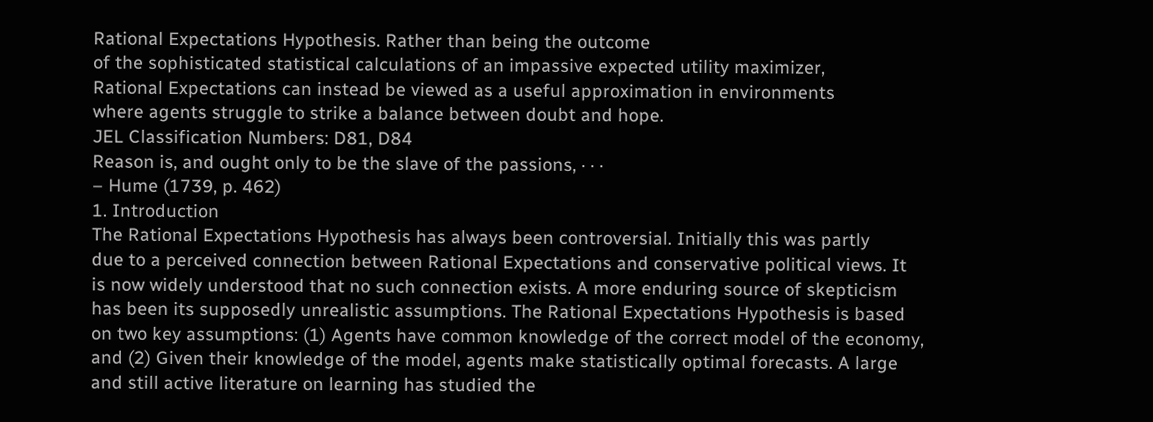Rational Expectations Hypothesis. Rather than being the outcome
of the sophisticated statistical calculations of an impassive expected utility maximizer,
Rational Expectations can instead be viewed as a useful approximation in environments
where agents struggle to strike a balance between doubt and hope.
JEL Classification Numbers: D81, D84
Reason is, and ought only to be the slave of the passions, · · ·
– Hume (1739, p. 462)
1. Introduction
The Rational Expectations Hypothesis has always been controversial. Initially this was partly
due to a perceived connection between Rational Expectations and conservative political views. It
is now widely understood that no such connection exists. A more enduring source of skepticism
has been its supposedly unrealistic assumptions. The Rational Expectations Hypothesis is based
on two key assumptions: (1) Agents have common knowledge of the correct model of the economy,
and (2) Given their knowledge of the model, agents make statistically optimal forecasts. A large
and still active literature on learning has studied the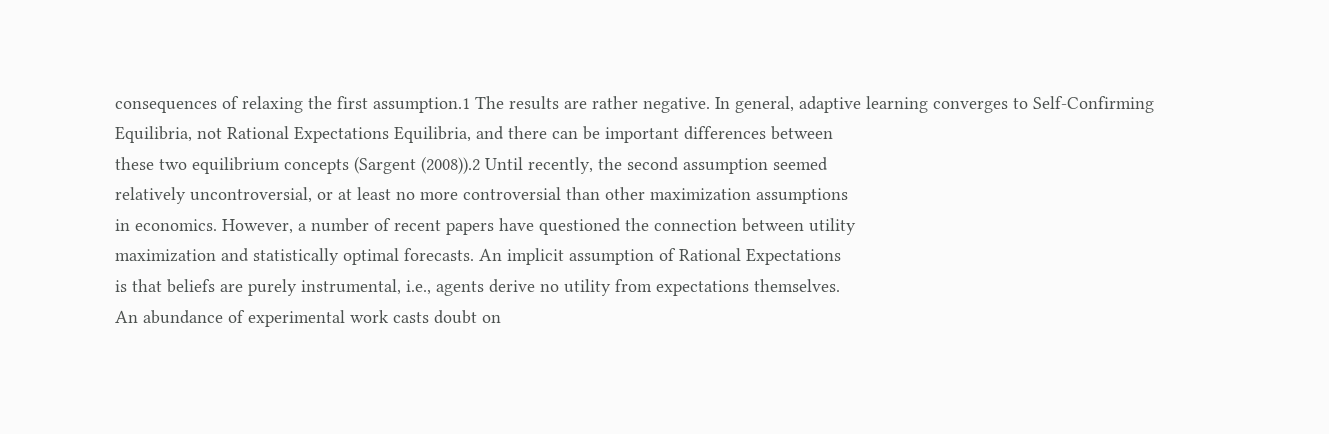consequences of relaxing the first assumption.1 The results are rather negative. In general, adaptive learning converges to Self-Confirming
Equilibria, not Rational Expectations Equilibria, and there can be important differences between
these two equilibrium concepts (Sargent (2008)).2 Until recently, the second assumption seemed
relatively uncontroversial, or at least no more controversial than other maximization assumptions
in economics. However, a number of recent papers have questioned the connection between utility
maximization and statistically optimal forecasts. An implicit assumption of Rational Expectations
is that beliefs are purely instrumental, i.e., agents derive no utility from expectations themselves.
An abundance of experimental work casts doubt on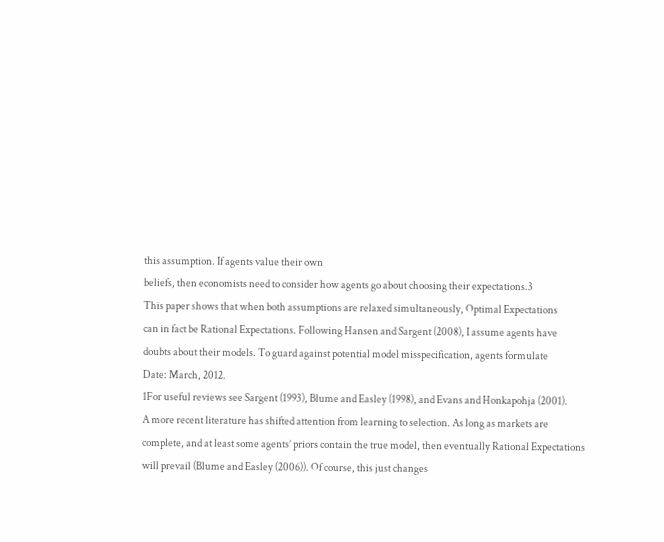this assumption. If agents value their own
beliefs, then economists need to consider how agents go about choosing their expectations.3
This paper shows that when both assumptions are relaxed simultaneously, Optimal Expectations
can in fact be Rational Expectations. Following Hansen and Sargent (2008), I assume agents have
doubts about their models. To guard against potential model misspecification, agents formulate
Date: March, 2012.
1For useful reviews see Sargent (1993), Blume and Easley (1998), and Evans and Honkapohja (2001).
A more recent literature has shifted attention from learning to selection. As long as markets are
complete, and at least some agents’ priors contain the true model, then eventually Rational Expectations
will prevail (Blume and Easley (2006)). Of course, this just changes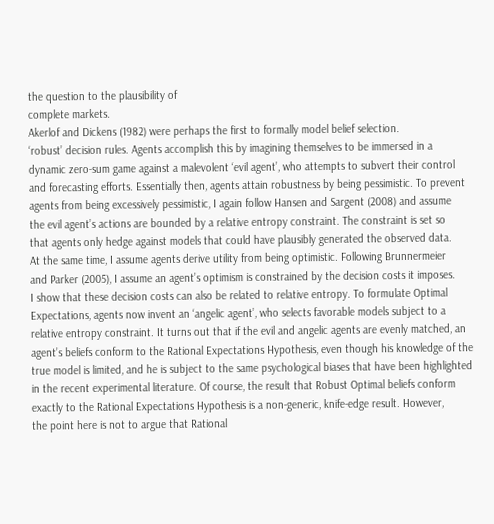the question to the plausibility of
complete markets.
Akerlof and Dickens (1982) were perhaps the first to formally model belief selection.
‘robust’ decision rules. Agents accomplish this by imagining themselves to be immersed in a
dynamic zero-sum game against a malevolent ‘evil agent’, who attempts to subvert their control
and forecasting efforts. Essentially then, agents attain robustness by being pessimistic. To prevent
agents from being excessively pessimistic, I again follow Hansen and Sargent (2008) and assume
the evil agent’s actions are bounded by a relative entropy constraint. The constraint is set so
that agents only hedge against models that could have plausibly generated the observed data.
At the same time, I assume agents derive utility from being optimistic. Following Brunnermeier
and Parker (2005), I assume an agent’s optimism is constrained by the decision costs it imposes.
I show that these decision costs can also be related to relative entropy. To formulate Optimal
Expectations, agents now invent an ‘angelic agent’, who selects favorable models subject to a
relative entropy constraint. It turns out that if the evil and angelic agents are evenly matched, an
agent’s beliefs conform to the Rational Expectations Hypothesis, even though his knowledge of the
true model is limited, and he is subject to the same psychological biases that have been highlighted
in the recent experimental literature. Of course, the result that Robust Optimal beliefs conform
exactly to the Rational Expectations Hypothesis is a non-generic, knife-edge result. However,
the point here is not to argue that Rational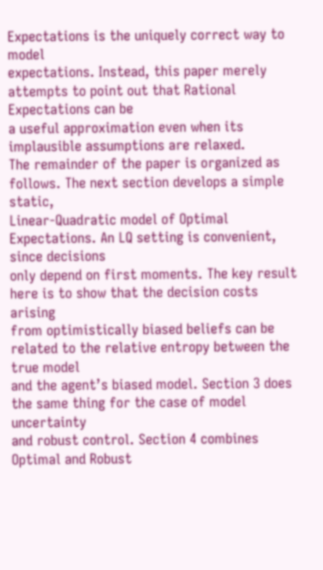Expectations is the uniquely correct way to model
expectations. Instead, this paper merely attempts to point out that Rational Expectations can be
a useful approximation even when its implausible assumptions are relaxed.
The remainder of the paper is organized as follows. The next section develops a simple static,
Linear-Quadratic model of Optimal Expectations. An LQ setting is convenient, since decisions
only depend on first moments. The key result here is to show that the decision costs arising
from optimistically biased beliefs can be related to the relative entropy between the true model
and the agent’s biased model. Section 3 does the same thing for the case of model uncertainty
and robust control. Section 4 combines Optimal and Robust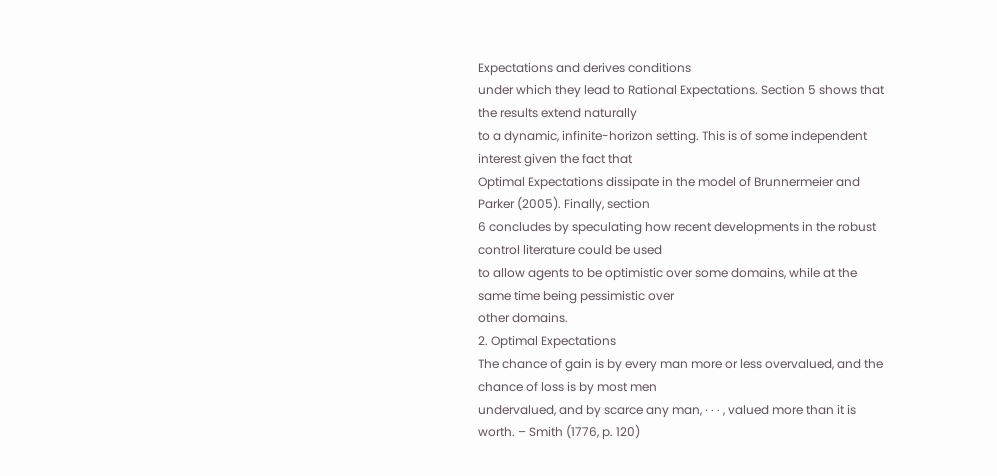Expectations and derives conditions
under which they lead to Rational Expectations. Section 5 shows that the results extend naturally
to a dynamic, infinite-horizon setting. This is of some independent interest given the fact that
Optimal Expectations dissipate in the model of Brunnermeier and Parker (2005). Finally, section
6 concludes by speculating how recent developments in the robust control literature could be used
to allow agents to be optimistic over some domains, while at the same time being pessimistic over
other domains.
2. Optimal Expectations
The chance of gain is by every man more or less overvalued, and the chance of loss is by most men
undervalued, and by scarce any man, · · · , valued more than it is worth. – Smith (1776, p. 120)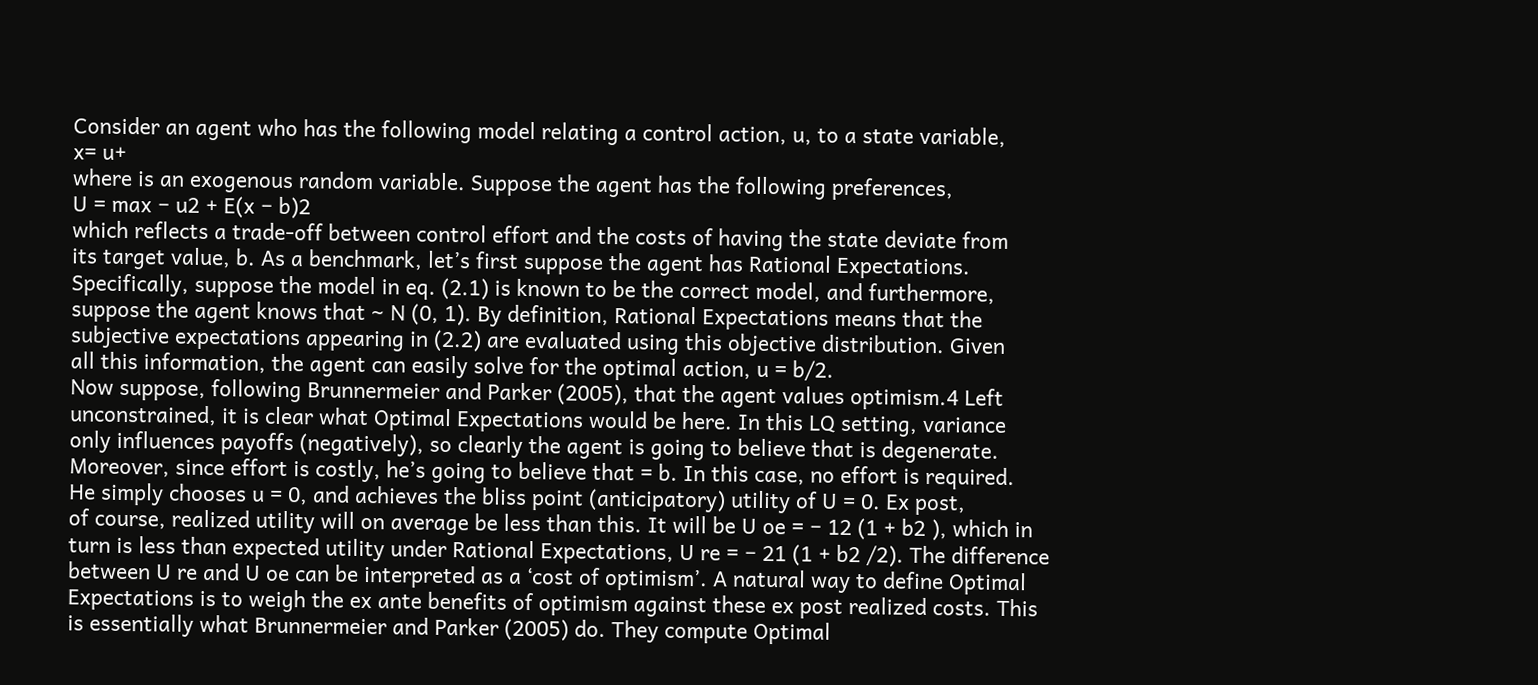Consider an agent who has the following model relating a control action, u, to a state variable,
x= u+
where is an exogenous random variable. Suppose the agent has the following preferences,
U = max − u2 + E(x − b)2
which reflects a trade-off between control effort and the costs of having the state deviate from
its target value, b. As a benchmark, let’s first suppose the agent has Rational Expectations.
Specifically, suppose the model in eq. (2.1) is known to be the correct model, and furthermore,
suppose the agent knows that ∼ N (0, 1). By definition, Rational Expectations means that the
subjective expectations appearing in (2.2) are evaluated using this objective distribution. Given
all this information, the agent can easily solve for the optimal action, u = b/2.
Now suppose, following Brunnermeier and Parker (2005), that the agent values optimism.4 Left
unconstrained, it is clear what Optimal Expectations would be here. In this LQ setting, variance
only influences payoffs (negatively), so clearly the agent is going to believe that is degenerate.
Moreover, since effort is costly, he’s going to believe that = b. In this case, no effort is required.
He simply chooses u = 0, and achieves the bliss point (anticipatory) utility of U = 0. Ex post,
of course, realized utility will on average be less than this. It will be U oe = − 12 (1 + b2 ), which in
turn is less than expected utility under Rational Expectations, U re = − 21 (1 + b2 /2). The difference
between U re and U oe can be interpreted as a ‘cost of optimism’. A natural way to define Optimal
Expectations is to weigh the ex ante benefits of optimism against these ex post realized costs. This
is essentially what Brunnermeier and Parker (2005) do. They compute Optimal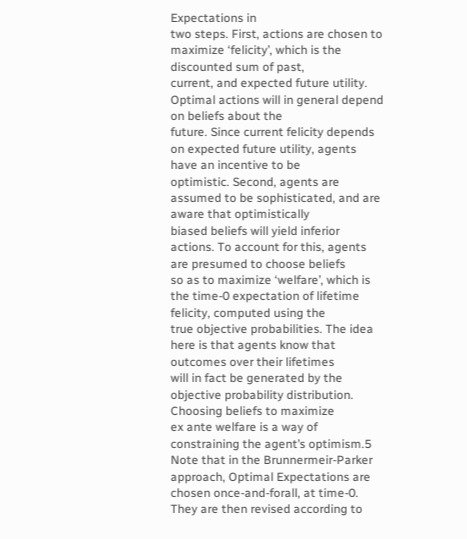Expectations in
two steps. First, actions are chosen to maximize ‘felicity’, which is the discounted sum of past,
current, and expected future utility. Optimal actions will in general depend on beliefs about the
future. Since current felicity depends on expected future utility, agents have an incentive to be
optimistic. Second, agents are assumed to be sophisticated, and are aware that optimistically
biased beliefs will yield inferior actions. To account for this, agents are presumed to choose beliefs
so as to maximize ‘welfare’, which is the time-0 expectation of lifetime felicity, computed using the
true objective probabilities. The idea here is that agents know that outcomes over their lifetimes
will in fact be generated by the objective probability distribution. Choosing beliefs to maximize
ex ante welfare is a way of constraining the agent’s optimism.5
Note that in the Brunnermeir-Parker approach, Optimal Expectations are chosen once-and-forall, at time-0. They are then revised according to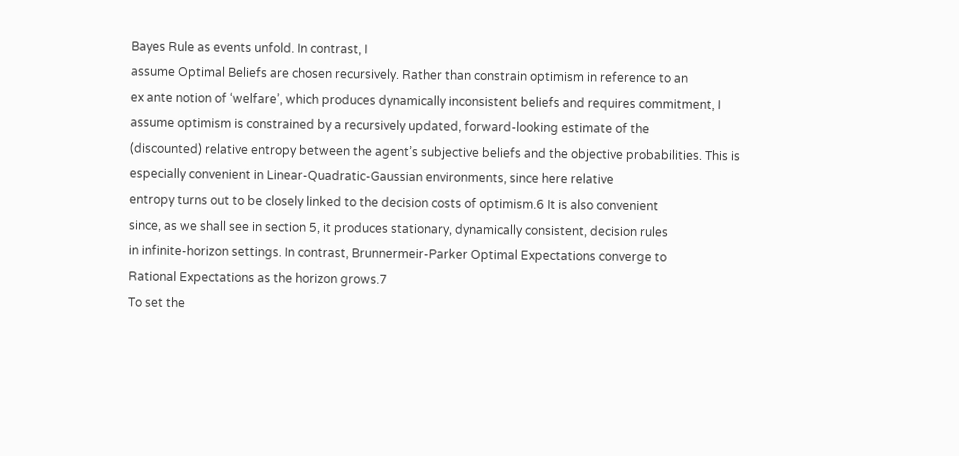Bayes Rule as events unfold. In contrast, I
assume Optimal Beliefs are chosen recursively. Rather than constrain optimism in reference to an
ex ante notion of ‘welfare’, which produces dynamically inconsistent beliefs and requires commitment, I assume optimism is constrained by a recursively updated, forward-looking estimate of the
(discounted) relative entropy between the agent’s subjective beliefs and the objective probabilities. This is especially convenient in Linear-Quadratic-Gaussian environments, since here relative
entropy turns out to be closely linked to the decision costs of optimism.6 It is also convenient
since, as we shall see in section 5, it produces stationary, dynamically consistent, decision rules
in infinite-horizon settings. In contrast, Brunnermeir-Parker Optimal Expectations converge to
Rational Expectations as the horizon grows.7
To set the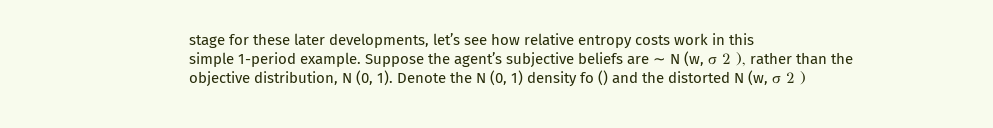stage for these later developments, let’s see how relative entropy costs work in this
simple 1-period example. Suppose the agent’s subjective beliefs are ∼ N (w, σ 2 ), rather than the
objective distribution, N (0, 1). Denote the N (0, 1) density fo () and the distorted N (w, σ 2 )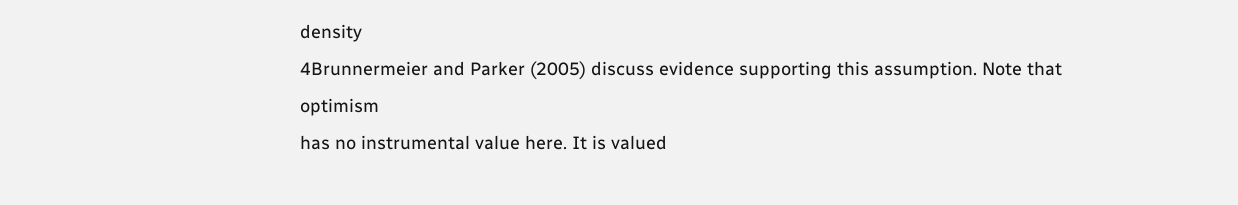density
4Brunnermeier and Parker (2005) discuss evidence supporting this assumption. Note that optimism
has no instrumental value here. It is valued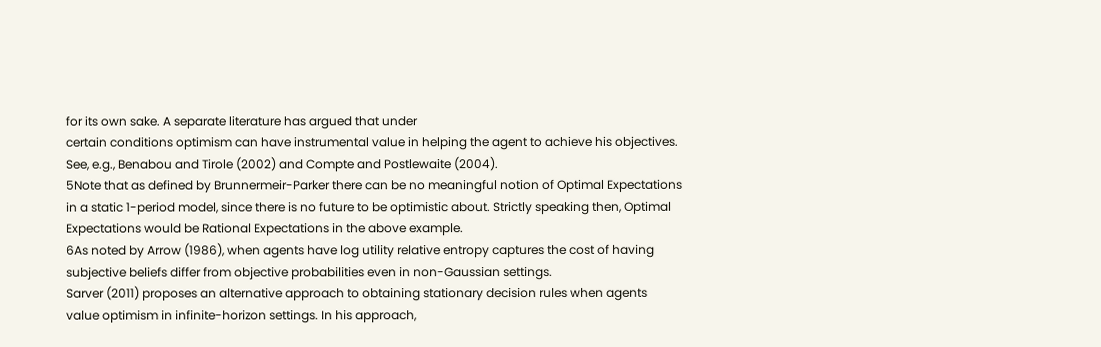for its own sake. A separate literature has argued that under
certain conditions optimism can have instrumental value in helping the agent to achieve his objectives.
See, e.g., Benabou and Tirole (2002) and Compte and Postlewaite (2004).
5Note that as defined by Brunnermeir-Parker there can be no meaningful notion of Optimal Expectations
in a static 1-period model, since there is no future to be optimistic about. Strictly speaking then, Optimal
Expectations would be Rational Expectations in the above example.
6As noted by Arrow (1986), when agents have log utility relative entropy captures the cost of having
subjective beliefs differ from objective probabilities even in non-Gaussian settings.
Sarver (2011) proposes an alternative approach to obtaining stationary decision rules when agents
value optimism in infinite-horizon settings. In his approach,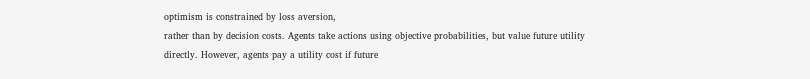optimism is constrained by loss aversion,
rather than by decision costs. Agents take actions using objective probabilities, but value future utility
directly. However, agents pay a utility cost if future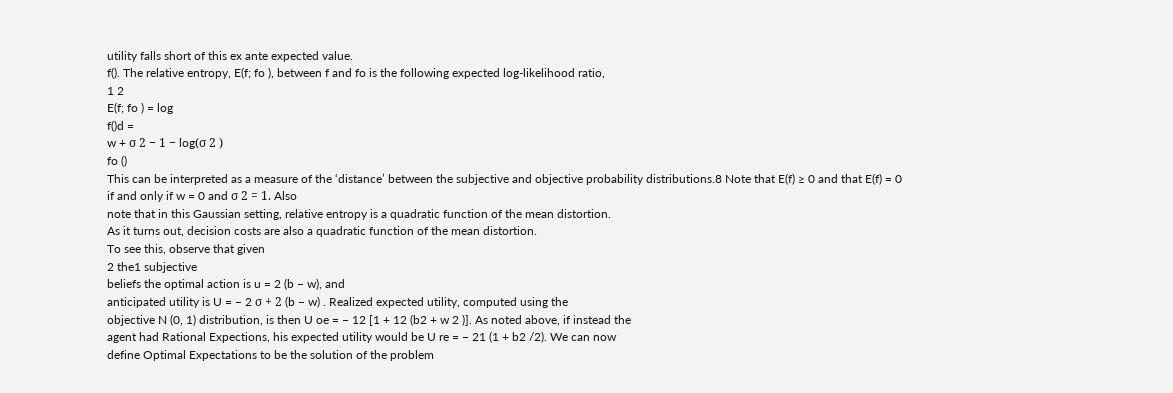utility falls short of this ex ante expected value.
f(). The relative entropy, E(f; fo ), between f and fo is the following expected log-likelihood ratio,
1 2
E(f; fo ) = log
f()d =
w + σ 2 − 1 − log(σ 2 )
fo ()
This can be interpreted as a measure of the ‘distance’ between the subjective and objective probability distributions.8 Note that E(f) ≥ 0 and that E(f) = 0 if and only if w = 0 and σ 2 = 1. Also
note that in this Gaussian setting, relative entropy is a quadratic function of the mean distortion.
As it turns out, decision costs are also a quadratic function of the mean distortion.
To see this, observe that given
2 the1 subjective
beliefs the optimal action is u = 2 (b − w), and
anticipated utility is U = − 2 σ + 2 (b − w) . Realized expected utility, computed using the
objective N (0, 1) distribution, is then U oe = − 12 [1 + 12 (b2 + w 2 )]. As noted above, if instead the
agent had Rational Expections, his expected utility would be U re = − 21 (1 + b2 /2). We can now
define Optimal Expectations to be the solution of the problem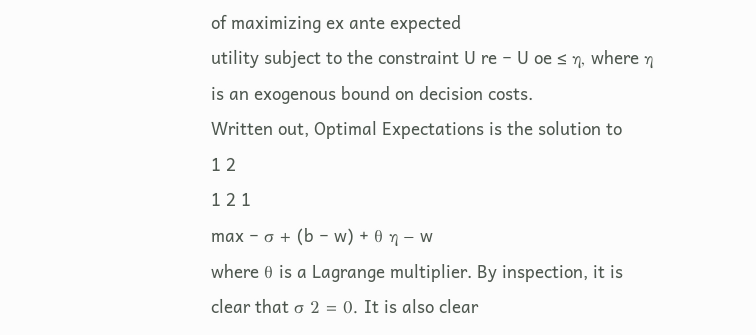of maximizing ex ante expected
utility subject to the constraint U re − U oe ≤ η, where η is an exogenous bound on decision costs.
Written out, Optimal Expectations is the solution to
1 2
1 2 1
max − σ + (b − w) + θ η − w
where θ is a Lagrange multiplier. By inspection, it is clear that σ 2 = 0. It is also clear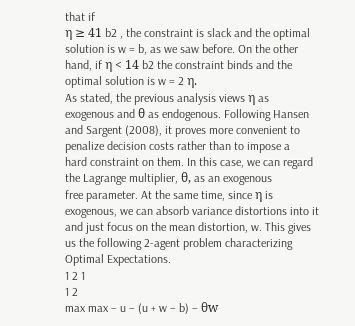that if
η ≥ 41 b2 , the constraint is slack and the optimal solution is w = b, as we saw before. On the other
hand, if η < 14 b2 the constraint binds and the optimal solution is w = 2 η.
As stated, the previous analysis views η as exogenous and θ as endogenous. Following Hansen
and Sargent (2008), it proves more convenient to penalize decision costs rather than to impose a
hard constraint on them. In this case, we can regard the Lagrange multiplier, θ, as an exogenous
free parameter. At the same time, since η is exogenous, we can absorb variance distortions into it
and just focus on the mean distortion, w. This gives us the following 2-agent problem characterizing
Optimal Expectations.
1 2 1
1 2
max max − u − (u + w − b) − θw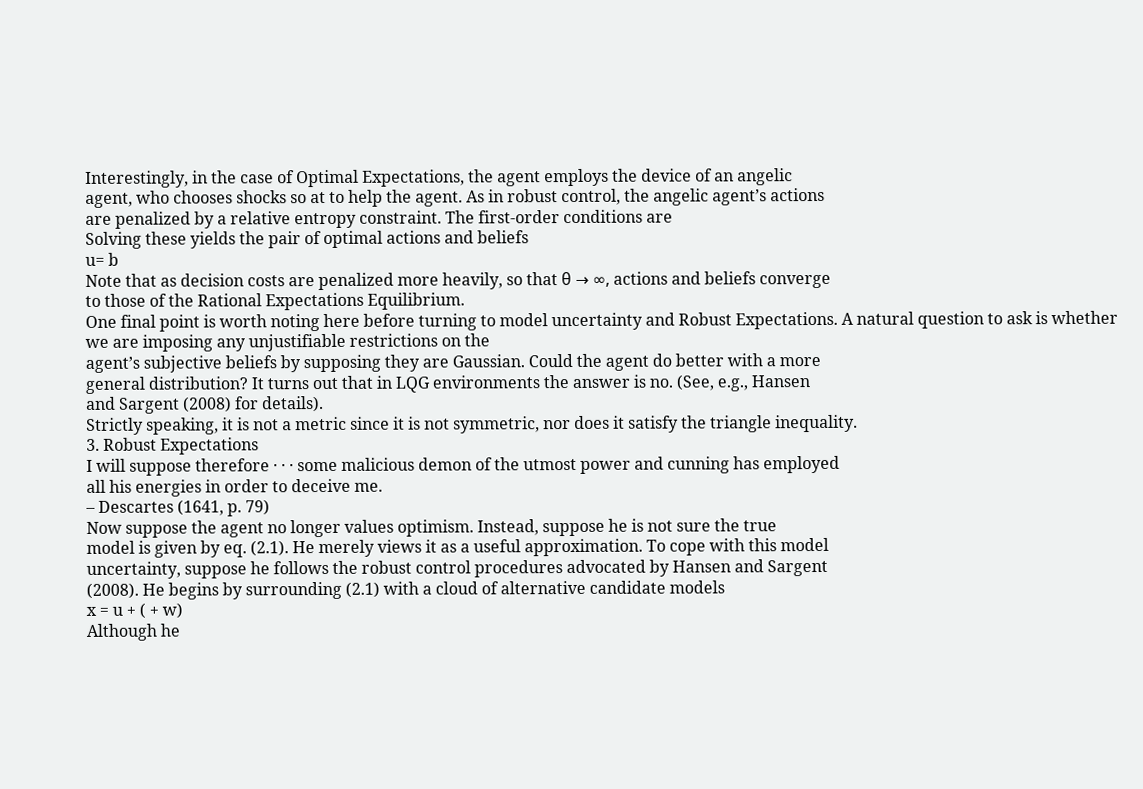Interestingly, in the case of Optimal Expectations, the agent employs the device of an angelic
agent, who chooses shocks so at to help the agent. As in robust control, the angelic agent’s actions
are penalized by a relative entropy constraint. The first-order conditions are
Solving these yields the pair of optimal actions and beliefs
u= b
Note that as decision costs are penalized more heavily, so that θ → ∞, actions and beliefs converge
to those of the Rational Expectations Equilibrium.
One final point is worth noting here before turning to model uncertainty and Robust Expectations. A natural question to ask is whether we are imposing any unjustifiable restrictions on the
agent’s subjective beliefs by supposing they are Gaussian. Could the agent do better with a more
general distribution? It turns out that in LQG environments the answer is no. (See, e.g., Hansen
and Sargent (2008) for details).
Strictly speaking, it is not a metric since it is not symmetric, nor does it satisfy the triangle inequality.
3. Robust Expectations
I will suppose therefore · · · some malicious demon of the utmost power and cunning has employed
all his energies in order to deceive me.
– Descartes (1641, p. 79)
Now suppose the agent no longer values optimism. Instead, suppose he is not sure the true
model is given by eq. (2.1). He merely views it as a useful approximation. To cope with this model
uncertainty, suppose he follows the robust control procedures advocated by Hansen and Sargent
(2008). He begins by surrounding (2.1) with a cloud of alternative candidate models
x = u + ( + w)
Although he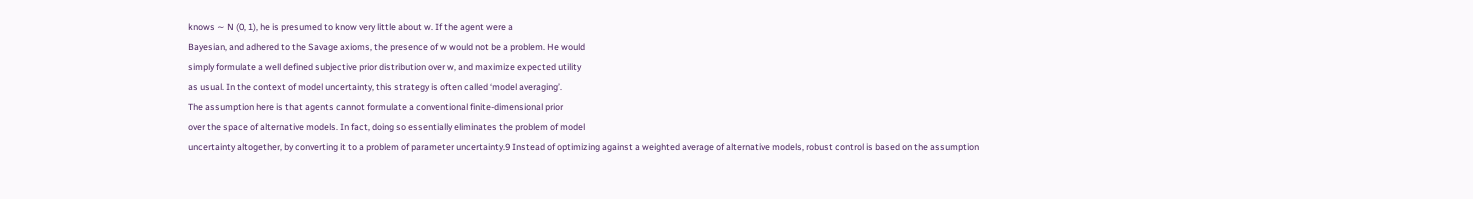knows ∼ N (0, 1), he is presumed to know very little about w. If the agent were a
Bayesian, and adhered to the Savage axioms, the presence of w would not be a problem. He would
simply formulate a well defined subjective prior distribution over w, and maximize expected utility
as usual. In the context of model uncertainty, this strategy is often called ‘model averaging’.
The assumption here is that agents cannot formulate a conventional finite-dimensional prior
over the space of alternative models. In fact, doing so essentially eliminates the problem of model
uncertainty altogether, by converting it to a problem of parameter uncertainty.9 Instead of optimizing against a weighted average of alternative models, robust control is based on the assumption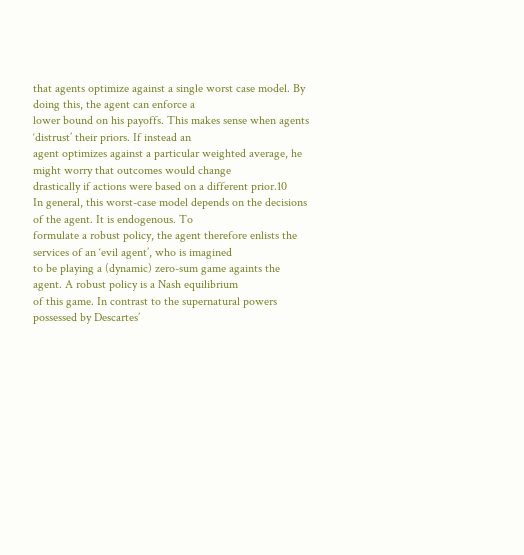that agents optimize against a single worst case model. By doing this, the agent can enforce a
lower bound on his payoffs. This makes sense when agents ‘distrust’ their priors. If instead an
agent optimizes against a particular weighted average, he might worry that outcomes would change
drastically if actions were based on a different prior.10
In general, this worst-case model depends on the decisions of the agent. It is endogenous. To
formulate a robust policy, the agent therefore enlists the services of an ‘evil agent’, who is imagined
to be playing a (dynamic) zero-sum game againts the agent. A robust policy is a Nash equilibrium
of this game. In contrast to the supernatural powers possessed by Descartes’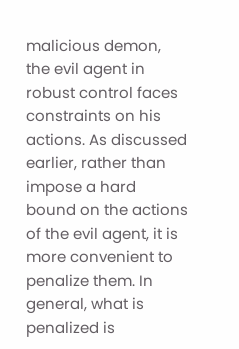malicious demon,
the evil agent in robust control faces constraints on his actions. As discussed earlier, rather than
impose a hard bound on the actions of the evil agent, it is more convenient to penalize them. In
general, what is penalized is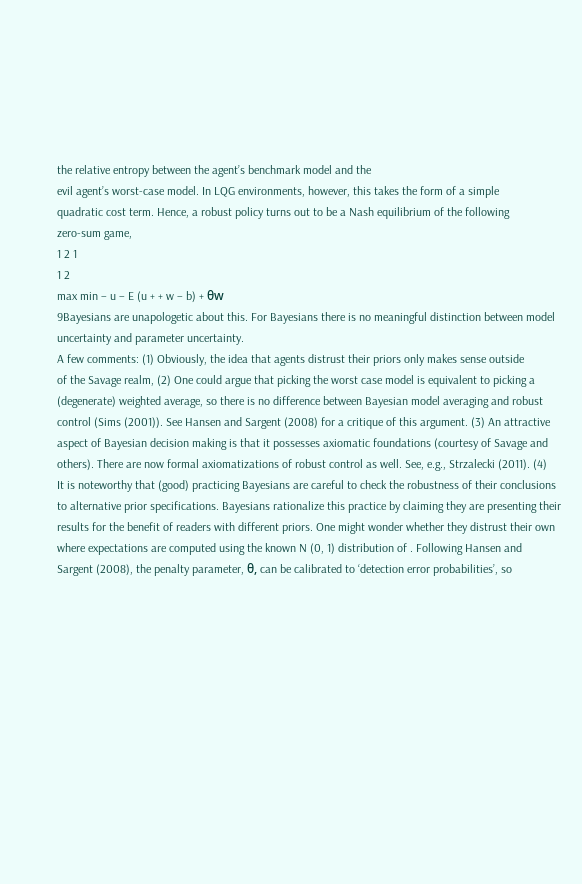the relative entropy between the agent’s benchmark model and the
evil agent’s worst-case model. In LQG environments, however, this takes the form of a simple
quadratic cost term. Hence, a robust policy turns out to be a Nash equilibrium of the following
zero-sum game,
1 2 1
1 2
max min − u − E (u + + w − b) + θw
9Bayesians are unapologetic about this. For Bayesians there is no meaningful distinction between model
uncertainty and parameter uncertainty.
A few comments: (1) Obviously, the idea that agents distrust their priors only makes sense outside
of the Savage realm, (2) One could argue that picking the worst case model is equivalent to picking a
(degenerate) weighted average, so there is no difference between Bayesian model averaging and robust
control (Sims (2001)). See Hansen and Sargent (2008) for a critique of this argument. (3) An attractive
aspect of Bayesian decision making is that it possesses axiomatic foundations (courtesy of Savage and
others). There are now formal axiomatizations of robust control as well. See, e.g., Strzalecki (2011). (4)
It is noteworthy that (good) practicing Bayesians are careful to check the robustness of their conclusions
to alternative prior specifications. Bayesians rationalize this practice by claiming they are presenting their
results for the benefit of readers with different priors. One might wonder whether they distrust their own
where expectations are computed using the known N (0, 1) distribution of . Following Hansen and
Sargent (2008), the penalty parameter, θ, can be calibrated to ‘detection error probabilities’, so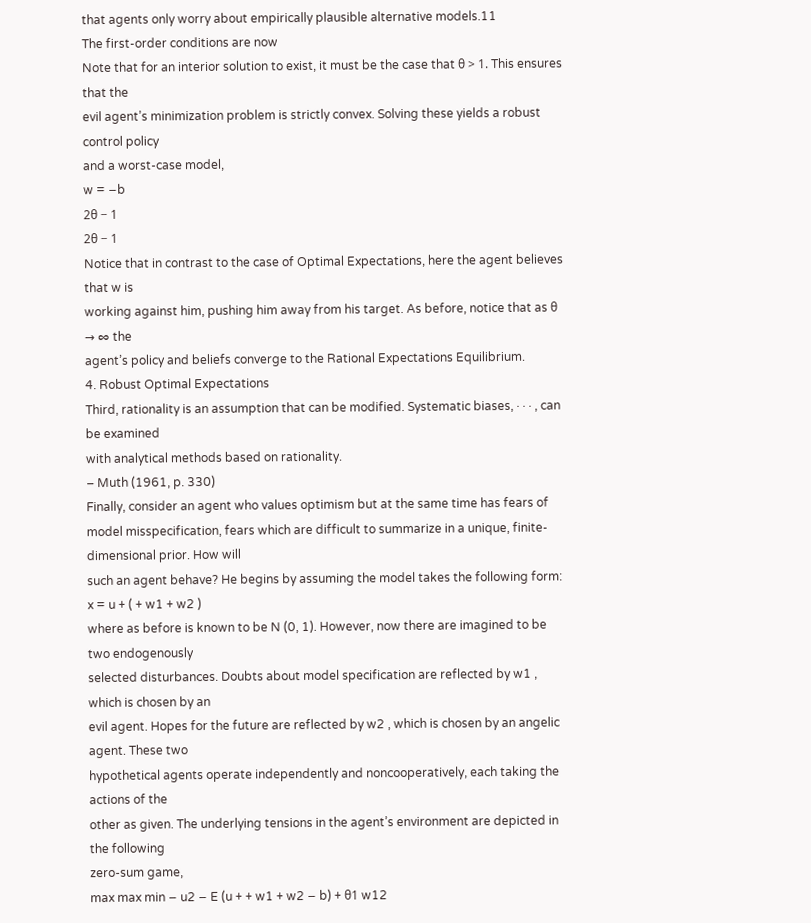that agents only worry about empirically plausible alternative models.11
The first-order conditions are now
Note that for an interior solution to exist, it must be the case that θ > 1. This ensures that the
evil agent’s minimization problem is strictly convex. Solving these yields a robust control policy
and a worst-case model,
w = −b
2θ − 1
2θ − 1
Notice that in contrast to the case of Optimal Expectations, here the agent believes that w is
working against him, pushing him away from his target. As before, notice that as θ → ∞ the
agent’s policy and beliefs converge to the Rational Expectations Equilibrium.
4. Robust Optimal Expectations
Third, rationality is an assumption that can be modified. Systematic biases, · · · , can be examined
with analytical methods based on rationality.
– Muth (1961, p. 330)
Finally, consider an agent who values optimism but at the same time has fears of model misspecification, fears which are difficult to summarize in a unique, finite-dimensional prior. How will
such an agent behave? He begins by assuming the model takes the following form:
x = u + ( + w1 + w2 )
where as before is known to be N (0, 1). However, now there are imagined to be two endogenously
selected disturbances. Doubts about model specification are reflected by w1 , which is chosen by an
evil agent. Hopes for the future are reflected by w2 , which is chosen by an angelic agent. These two
hypothetical agents operate independently and noncooperatively, each taking the actions of the
other as given. The underlying tensions in the agent’s environment are depicted in the following
zero-sum game,
max max min − u2 − E (u + + w1 + w2 − b) + θ1 w12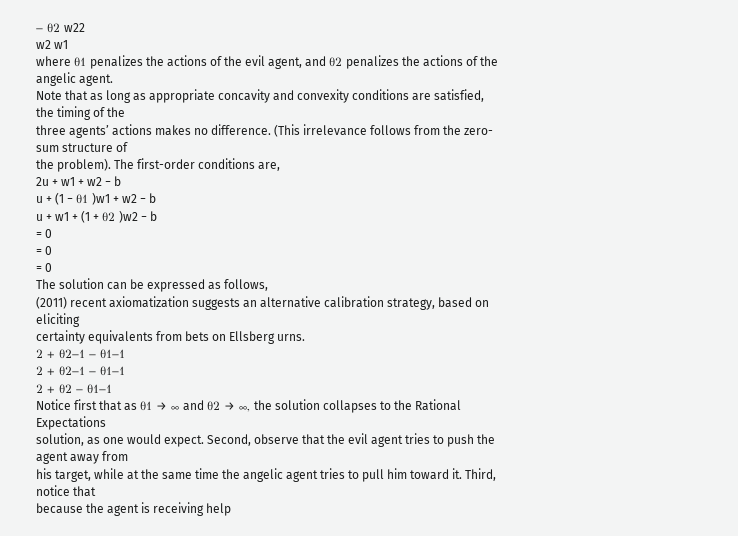− θ2 w22
w2 w1
where θ1 penalizes the actions of the evil agent, and θ2 penalizes the actions of the angelic agent.
Note that as long as appropriate concavity and convexity conditions are satisfied, the timing of the
three agents’ actions makes no difference. (This irrelevance follows from the zero-sum structure of
the problem). The first-order conditions are,
2u + w1 + w2 − b
u + (1 − θ1 )w1 + w2 − b
u + w1 + (1 + θ2 )w2 − b
= 0
= 0
= 0
The solution can be expressed as follows,
(2011) recent axiomatization suggests an alternative calibration strategy, based on eliciting
certainty equivalents from bets on Ellsberg urns.
2 + θ2−1 − θ1−1
2 + θ2−1 − θ1−1
2 + θ2 − θ1−1
Notice first that as θ1 → ∞ and θ2 → ∞, the solution collapses to the Rational Expectations
solution, as one would expect. Second, observe that the evil agent tries to push the agent away from
his target, while at the same time the angelic agent tries to pull him toward it. Third, notice that
because the agent is receiving help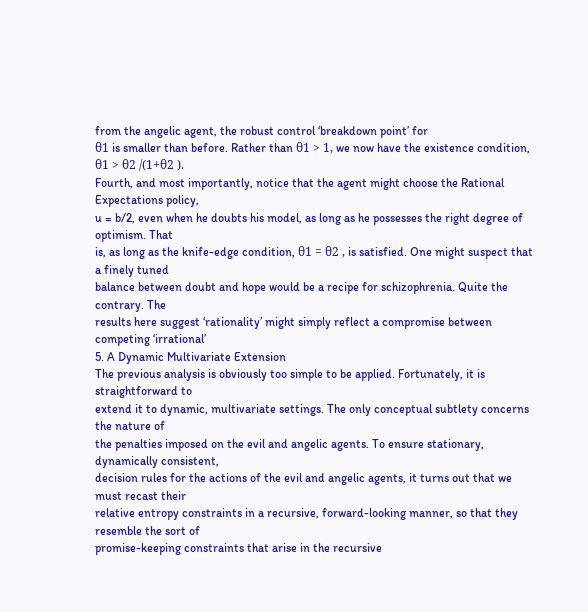from the angelic agent, the robust control ‘breakdown point’ for
θ1 is smaller than before. Rather than θ1 > 1, we now have the existence condition, θ1 > θ2 /(1+θ2 ).
Fourth, and most importantly, notice that the agent might choose the Rational Expectations policy,
u = b/2, even when he doubts his model, as long as he possesses the right degree of optimism. That
is, as long as the knife-edge condition, θ1 = θ2 , is satisfied. One might suspect that a finely tuned
balance between doubt and hope would be a recipe for schizophrenia. Quite the contrary. The
results here suggest ‘rationality’ might simply reflect a compromise between competing ‘irrational’
5. A Dynamic Multivariate Extension
The previous analysis is obviously too simple to be applied. Fortunately, it is straightforward to
extend it to dynamic, multivariate settings. The only conceptual subtlety concerns the nature of
the penalties imposed on the evil and angelic agents. To ensure stationary, dynamically consistent,
decision rules for the actions of the evil and angelic agents, it turns out that we must recast their
relative entropy constraints in a recursive, forward-looking manner, so that they resemble the sort of
promise-keeping constraints that arise in the recursive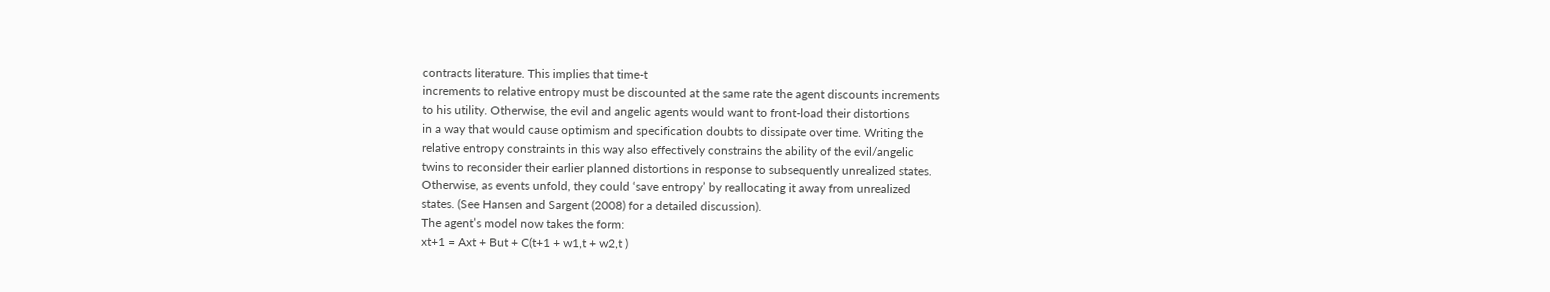contracts literature. This implies that time-t
increments to relative entropy must be discounted at the same rate the agent discounts increments
to his utility. Otherwise, the evil and angelic agents would want to front-load their distortions
in a way that would cause optimism and specification doubts to dissipate over time. Writing the
relative entropy constraints in this way also effectively constrains the ability of the evil/angelic
twins to reconsider their earlier planned distortions in response to subsequently unrealized states.
Otherwise, as events unfold, they could ‘save entropy’ by reallocating it away from unrealized
states. (See Hansen and Sargent (2008) for a detailed discussion).
The agent’s model now takes the form:
xt+1 = Axt + But + C(t+1 + w1,t + w2,t )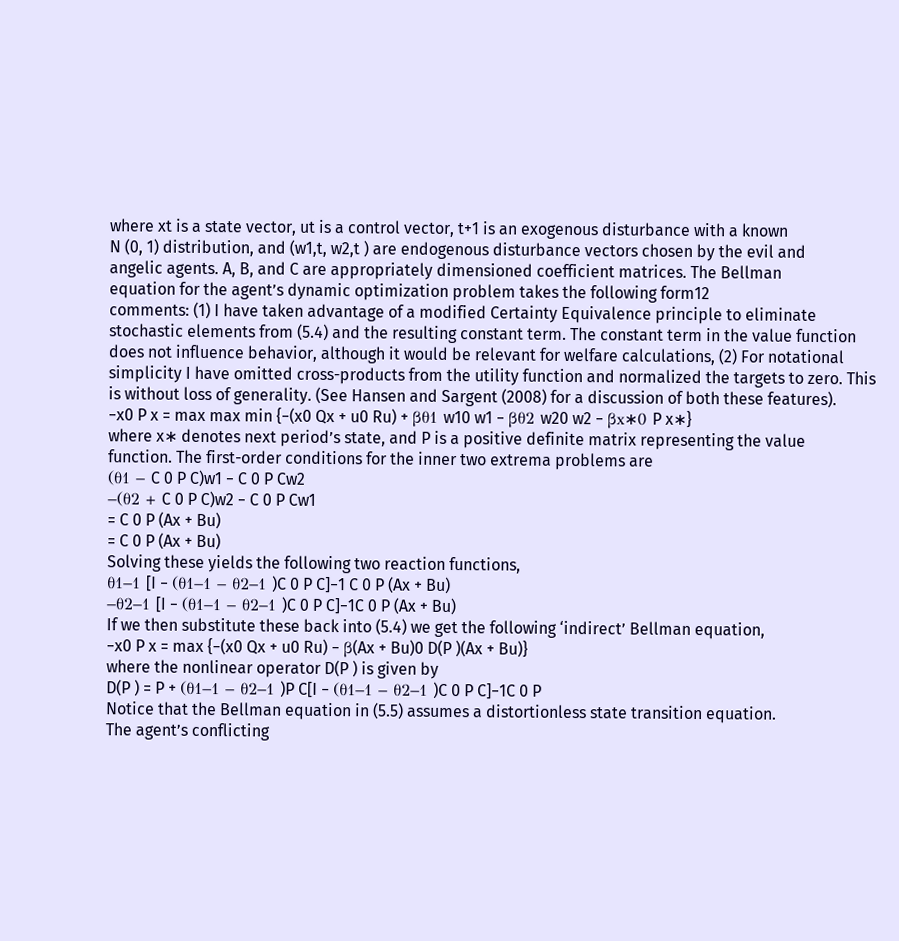where xt is a state vector, ut is a control vector, t+1 is an exogenous disturbance with a known
N (0, 1) distribution, and (w1,t, w2,t ) are endogenous disturbance vectors chosen by the evil and
angelic agents. A, B, and C are appropriately dimensioned coefficient matrices. The Bellman
equation for the agent’s dynamic optimization problem takes the following form12
comments: (1) I have taken advantage of a modified Certainty Equivalence principle to eliminate
stochastic elements from (5.4) and the resulting constant term. The constant term in the value function
does not influence behavior, although it would be relevant for welfare calculations, (2) For notational
simplicity I have omitted cross-products from the utility function and normalized the targets to zero. This
is without loss of generality. (See Hansen and Sargent (2008) for a discussion of both these features).
−x0 P x = max max min {−(x0 Qx + u0 Ru) + βθ1 w10 w1 − βθ2 w20 w2 − βx∗0 P x∗}
where x∗ denotes next period’s state, and P is a positive definite matrix representing the value
function. The first-order conditions for the inner two extrema problems are
(θ1 − C 0 P C)w1 − C 0 P Cw2
−(θ2 + C 0 P C)w2 − C 0 P Cw1
= C 0 P (Ax + Bu)
= C 0 P (Ax + Bu)
Solving these yields the following two reaction functions,
θ1−1 [I − (θ1−1 − θ2−1 )C 0 P C]−1 C 0 P (Ax + Bu)
−θ2−1 [I − (θ1−1 − θ2−1 )C 0 P C]−1C 0 P (Ax + Bu)
If we then substitute these back into (5.4) we get the following ‘indirect’ Bellman equation,
−x0 P x = max {−(x0 Qx + u0 Ru) − β(Ax + Bu)0 D(P )(Ax + Bu)}
where the nonlinear operator D(P ) is given by
D(P ) = P + (θ1−1 − θ2−1 )P C[I − (θ1−1 − θ2−1 )C 0 P C]−1C 0 P
Notice that the Bellman equation in (5.5) assumes a distortionless state transition equation.
The agent’s conflicting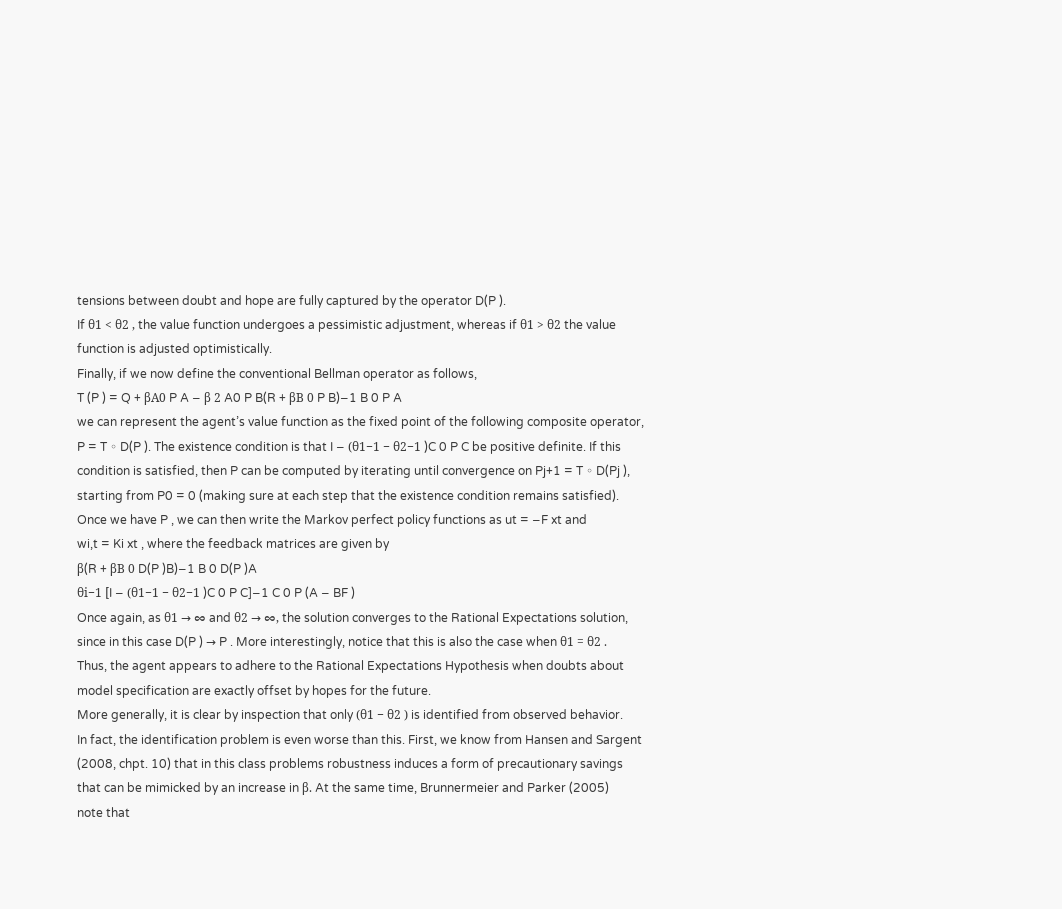tensions between doubt and hope are fully captured by the operator D(P ).
If θ1 < θ2 , the value function undergoes a pessimistic adjustment, whereas if θ1 > θ2 the value
function is adjusted optimistically.
Finally, if we now define the conventional Bellman operator as follows,
T (P ) = Q + βA0 P A − β 2 A0 P B(R + βB 0 P B)−1 B 0 P A
we can represent the agent’s value function as the fixed point of the following composite operator,
P = T ◦ D(P ). The existence condition is that I − (θ1−1 − θ2−1 )C 0 P C be positive definite. If this
condition is satisfied, then P can be computed by iterating until convergence on Pj+1 = T ◦ D(Pj ),
starting from P0 = 0 (making sure at each step that the existence condition remains satisfied).
Once we have P , we can then write the Markov perfect policy functions as ut = −F xt and
wi,t = Ki xt , where the feedback matrices are given by
β(R + βB 0 D(P )B)−1 B 0 D(P )A
θi−1 [I − (θ1−1 − θ2−1 )C 0 P C]−1 C 0 P (A − BF )
Once again, as θ1 → ∞ and θ2 → ∞, the solution converges to the Rational Expectations solution,
since in this case D(P ) → P . More interestingly, notice that this is also the case when θ1 = θ2 .
Thus, the agent appears to adhere to the Rational Expectations Hypothesis when doubts about
model specification are exactly offset by hopes for the future.
More generally, it is clear by inspection that only (θ1 − θ2 ) is identified from observed behavior.
In fact, the identification problem is even worse than this. First, we know from Hansen and Sargent
(2008, chpt. 10) that in this class problems robustness induces a form of precautionary savings
that can be mimicked by an increase in β. At the same time, Brunnermeier and Parker (2005)
note that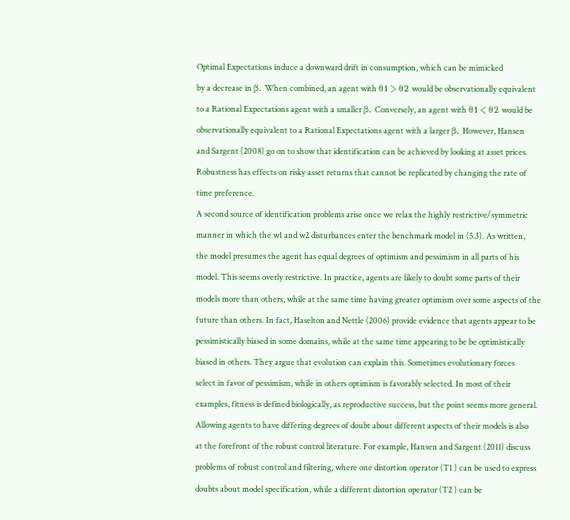Optimal Expectations induce a downward drift in consumption, which can be mimicked
by a decrease in β. When combined, an agent with θ1 > θ2 would be observationally equivalent
to a Rational Expectations agent with a smaller β. Conversely, an agent with θ1 < θ2 would be
observationally equivalent to a Rational Expectations agent with a larger β. However, Hansen
and Sargent (2008) go on to show that identification can be achieved by looking at asset prices.
Robustness has effects on risky asset returns that cannot be replicated by changing the rate of
time preference.
A second source of identification problems arise once we relax the highly restrictive/symmetric
manner in which the w1 and w2 disturbances enter the benchmark model in (5.3). As written,
the model presumes the agent has equal degrees of optimism and pessimism in all parts of his
model. This seems overly restrictive. In practice, agents are likely to doubt some parts of their
models more than others, while at the same time having greater optimism over some aspects of the
future than others. In fact, Haselton and Nettle (2006) provide evidence that agents appear to be
pessimistically biased in some domains, while at the same time appearing to be be optimistically
biased in others. They argue that evolution can explain this. Sometimes evolutionary forces
select in favor of pessimism, while in others optimism is favorably selected. In most of their
examples, fitness is defined biologically, as reproductive success, but the point seems more general.
Allowing agents to have differing degrees of doubt about different aspects of their models is also
at the forefront of the robust control literature. For example, Hansen and Sargent (2011) discuss
problems of robust control and filtering, where one distortion operator (T1 ) can be used to express
doubts about model specification, while a different distortion operator (T2 ) can be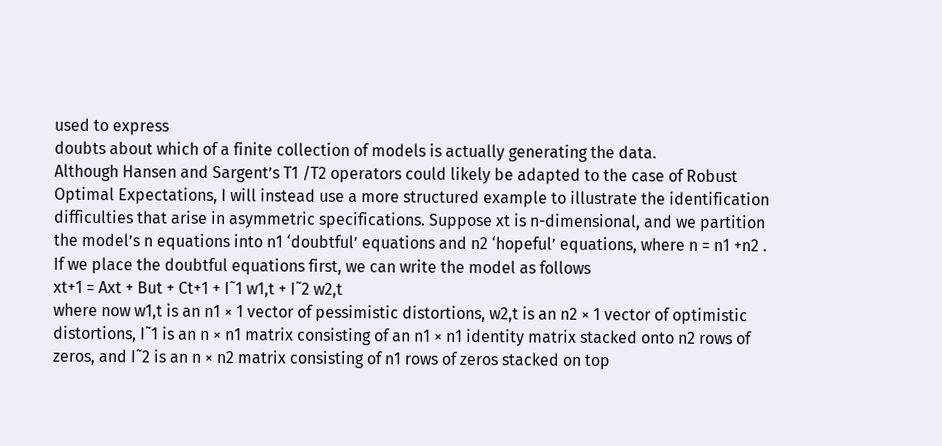used to express
doubts about which of a finite collection of models is actually generating the data.
Although Hansen and Sargent’s T1 /T2 operators could likely be adapted to the case of Robust
Optimal Expectations, I will instead use a more structured example to illustrate the identification
difficulties that arise in asymmetric specifications. Suppose xt is n-dimensional, and we partition
the model’s n equations into n1 ‘doubtful’ equations and n2 ‘hopeful’ equations, where n = n1 +n2 .
If we place the doubtful equations first, we can write the model as follows
xt+1 = Axt + But + Ct+1 + I˜1 w1,t + I˜2 w2,t
where now w1,t is an n1 × 1 vector of pessimistic distortions, w2,t is an n2 × 1 vector of optimistic
distortions, I˜1 is an n × n1 matrix consisting of an n1 × n1 identity matrix stacked onto n2 rows of
zeros, and I˜2 is an n × n2 matrix consisting of n1 rows of zeros stacked on top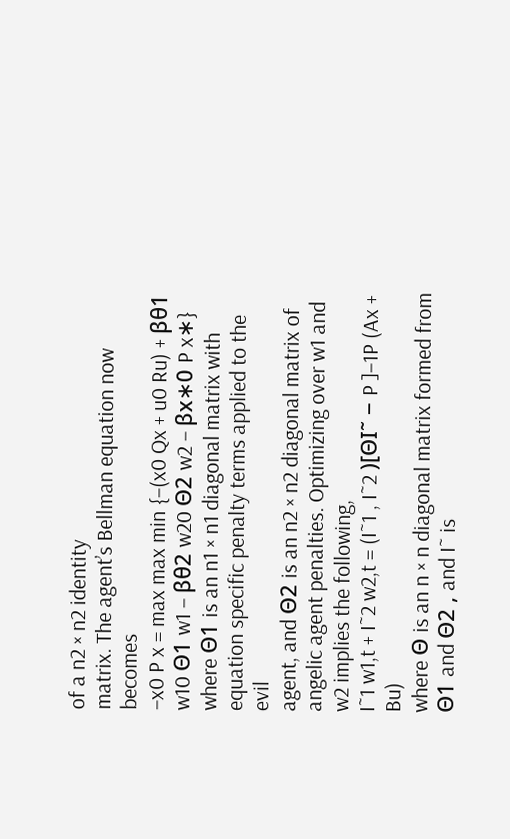of a n2 × n2 identity
matrix. The agent’s Bellman equation now becomes
−x0 P x = max max min {−(x0 Qx + u0 Ru) + βθ1 w10 Θ1 w1 − βθ2 w20 Θ2 w2 − βx∗0 P x∗}
where Θ1 is an n1 × n1 diagonal matrix with equation specific penalty terms applied to the evil
agent, and Θ2 is an n2 × n2 diagonal matrix of angelic agent penalties. Optimizing over w1 and
w2 implies the following,
I˜1 w1,t + I˜2 w2,t = (I˜1 , I˜2 )[ΘI˜ − P ]−1P (Ax + Bu)
where Θ is an n × n diagonal matrix formed from Θ1 and Θ2 , and I˜ is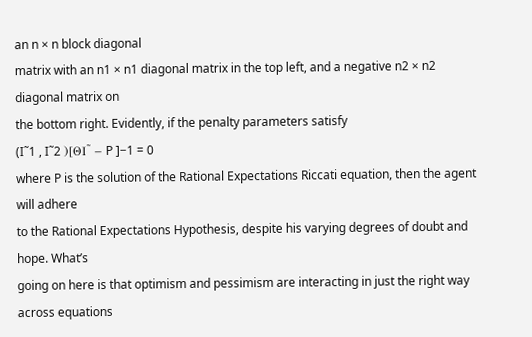an n × n block diagonal
matrix with an n1 × n1 diagonal matrix in the top left, and a negative n2 × n2 diagonal matrix on
the bottom right. Evidently, if the penalty parameters satisfy
(I˜1 , I˜2 )[ΘI˜ − P ]−1 = 0
where P is the solution of the Rational Expectations Riccati equation, then the agent will adhere
to the Rational Expectations Hypothesis, despite his varying degrees of doubt and hope. What’s
going on here is that optimism and pessimism are interacting in just the right way across equations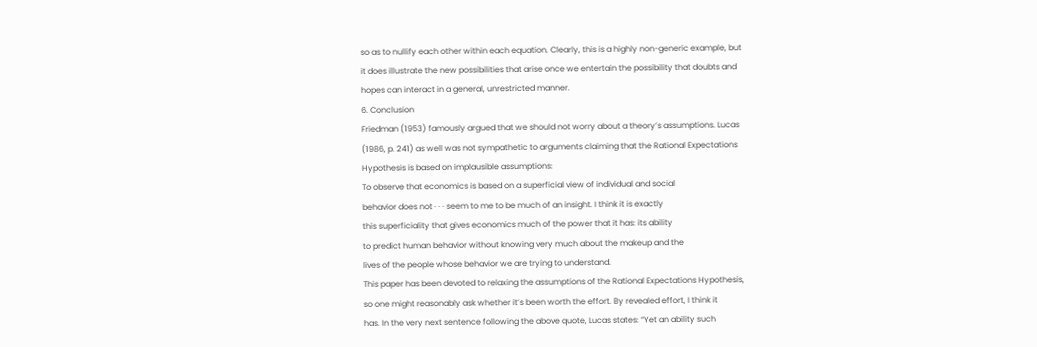so as to nullify each other within each equation. Clearly, this is a highly non-generic example, but
it does illustrate the new possibilities that arise once we entertain the possibility that doubts and
hopes can interact in a general, unrestricted manner.
6. Conclusion
Friedman (1953) famously argued that we should not worry about a theory’s assumptions. Lucas
(1986, p. 241) as well was not sympathetic to arguments claiming that the Rational Expectations
Hypothesis is based on implausible assumptions:
To observe that economics is based on a superficial view of individual and social
behavior does not · · · seem to me to be much of an insight. I think it is exactly
this superficiality that gives economics much of the power that it has: its ability
to predict human behavior without knowing very much about the makeup and the
lives of the people whose behavior we are trying to understand.
This paper has been devoted to relaxing the assumptions of the Rational Expectations Hypothesis,
so one might reasonably ask whether it’s been worth the effort. By revealed effort, I think it
has. In the very next sentence following the above quote, Lucas states: “Yet an ability such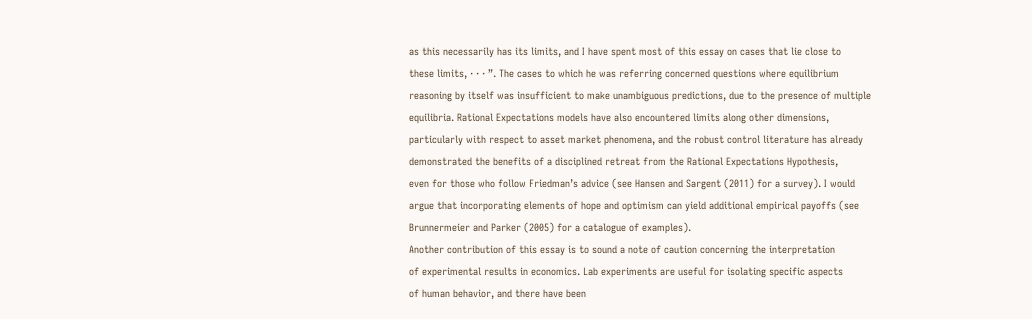as this necessarily has its limits, and I have spent most of this essay on cases that lie close to
these limits, · · · ”. The cases to which he was referring concerned questions where equilibrium
reasoning by itself was insufficient to make unambiguous predictions, due to the presence of multiple
equilibria. Rational Expectations models have also encountered limits along other dimensions,
particularly with respect to asset market phenomena, and the robust control literature has already
demonstrated the benefits of a disciplined retreat from the Rational Expectations Hypothesis,
even for those who follow Friedman’s advice (see Hansen and Sargent (2011) for a survey). I would
argue that incorporating elements of hope and optimism can yield additional empirical payoffs (see
Brunnermeier and Parker (2005) for a catalogue of examples).
Another contribution of this essay is to sound a note of caution concerning the interpretation
of experimental results in economics. Lab experiments are useful for isolating specific aspects
of human behavior, and there have been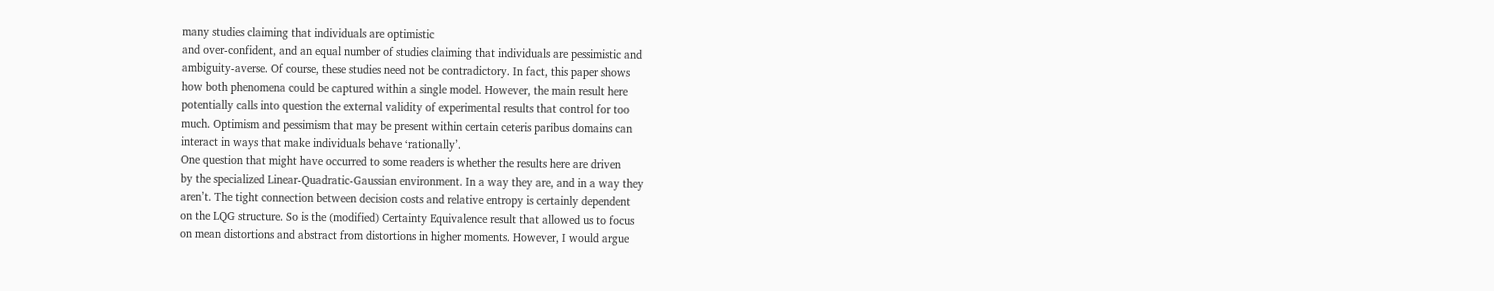many studies claiming that individuals are optimistic
and over-confident, and an equal number of studies claiming that individuals are pessimistic and
ambiguity-averse. Of course, these studies need not be contradictory. In fact, this paper shows
how both phenomena could be captured within a single model. However, the main result here
potentially calls into question the external validity of experimental results that control for too
much. Optimism and pessimism that may be present within certain ceteris paribus domains can
interact in ways that make individuals behave ‘rationally’.
One question that might have occurred to some readers is whether the results here are driven
by the specialized Linear-Quadratic-Gaussian environment. In a way they are, and in a way they
aren’t. The tight connection between decision costs and relative entropy is certainly dependent
on the LQG structure. So is the (modified) Certainty Equivalence result that allowed us to focus
on mean distortions and abstract from distortions in higher moments. However, I would argue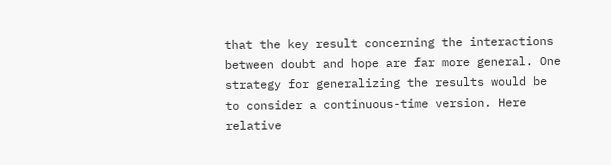that the key result concerning the interactions between doubt and hope are far more general. One
strategy for generalizing the results would be to consider a continuous-time version. Here relative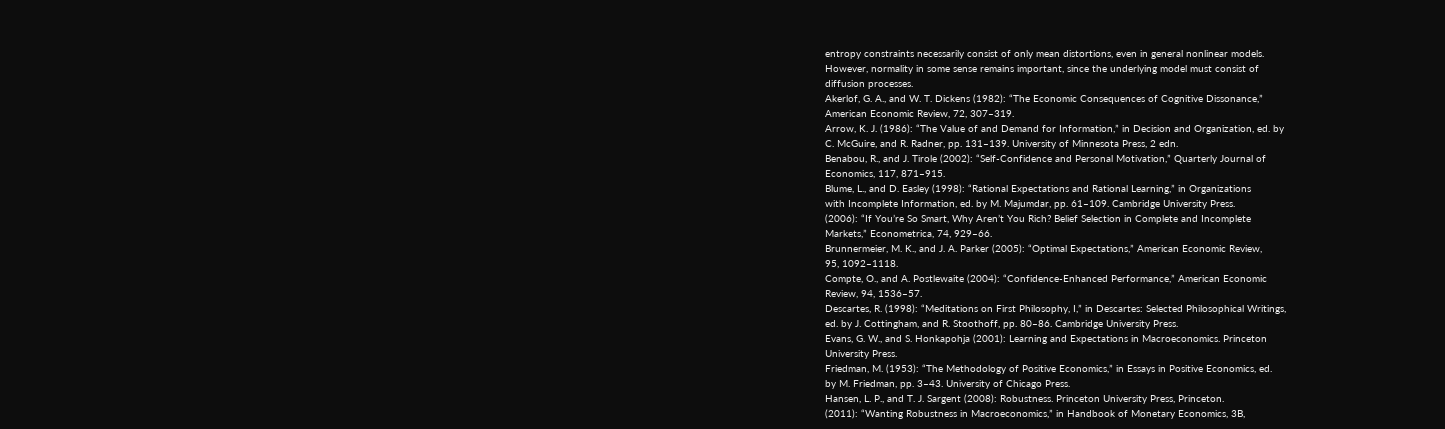entropy constraints necessarily consist of only mean distortions, even in general nonlinear models.
However, normality in some sense remains important, since the underlying model must consist of
diffusion processes.
Akerlof, G. A., and W. T. Dickens (1982): “The Economic Consequences of Cognitive Dissonance,”
American Economic Review, 72, 307–319.
Arrow, K. J. (1986): “The Value of and Demand for Information,” in Decision and Organization, ed. by
C. McGuire, and R. Radner, pp. 131–139. University of Minnesota Press, 2 edn.
Benabou, R., and J. Tirole (2002): “Self-Confidence and Personal Motivation,” Quarterly Journal of
Economics, 117, 871–915.
Blume, L., and D. Easley (1998): “Rational Expectations and Rational Learning,” in Organizations
with Incomplete Information, ed. by M. Majumdar, pp. 61–109. Cambridge University Press.
(2006): “If You’re So Smart, Why Aren’t You Rich? Belief Selection in Complete and Incomplete
Markets,” Econometrica, 74, 929–66.
Brunnermeier, M. K., and J. A. Parker (2005): “Optimal Expectations,” American Economic Review,
95, 1092–1118.
Compte, O., and A. Postlewaite (2004): “Confidence-Enhanced Performance,” American Economic
Review, 94, 1536–57.
Descartes, R. (1998): “Meditations on First Philosophy, I,” in Descartes: Selected Philosophical Writings,
ed. by J. Cottingham, and R. Stoothoff, pp. 80–86. Cambridge University Press.
Evans, G. W., and S. Honkapohja (2001): Learning and Expectations in Macroeconomics. Princeton
University Press.
Friedman, M. (1953): “The Methodology of Positive Economics,” in Essays in Positive Economics, ed.
by M. Friedman, pp. 3–43. University of Chicago Press.
Hansen, L. P., and T. J. Sargent (2008): Robustness. Princeton University Press, Princeton.
(2011): “Wanting Robustness in Macroeconomics,” in Handbook of Monetary Economics, 3B,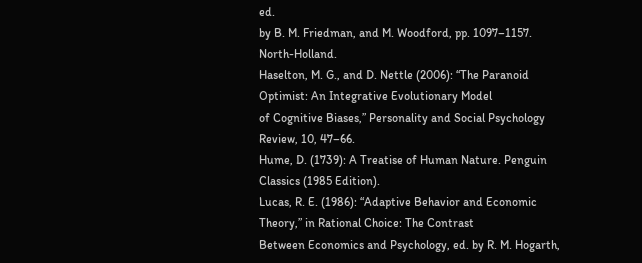ed.
by B. M. Friedman, and M. Woodford, pp. 1097–1157. North-Holland.
Haselton, M. G., and D. Nettle (2006): “The Paranoid Optimist: An Integrative Evolutionary Model
of Cognitive Biases,” Personality and Social Psychology Review, 10, 47–66.
Hume, D. (1739): A Treatise of Human Nature. Penguin Classics (1985 Edition).
Lucas, R. E. (1986): “Adaptive Behavior and Economic Theory,” in Rational Choice: The Contrast
Between Economics and Psychology, ed. by R. M. Hogarth,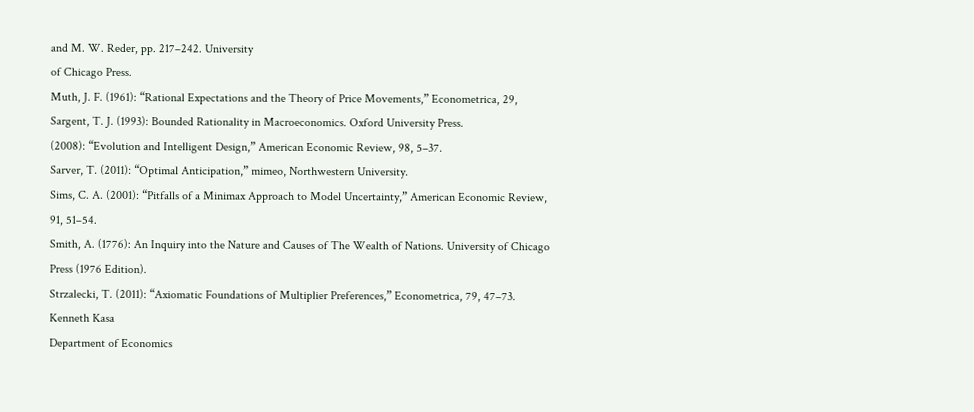and M. W. Reder, pp. 217–242. University
of Chicago Press.
Muth, J. F. (1961): “Rational Expectations and the Theory of Price Movements,” Econometrica, 29,
Sargent, T. J. (1993): Bounded Rationality in Macroeconomics. Oxford University Press.
(2008): “Evolution and Intelligent Design,” American Economic Review, 98, 5–37.
Sarver, T. (2011): “Optimal Anticipation,” mimeo, Northwestern University.
Sims, C. A. (2001): “Pitfalls of a Minimax Approach to Model Uncertainty,” American Economic Review,
91, 51–54.
Smith, A. (1776): An Inquiry into the Nature and Causes of The Wealth of Nations. University of Chicago
Press (1976 Edition).
Strzalecki, T. (2011): “Axiomatic Foundations of Multiplier Preferences,” Econometrica, 79, 47–73.
Kenneth Kasa
Department of Economics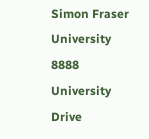Simon Fraser University
8888 University Drive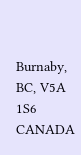Burnaby, BC, V5A 1S6 CANADA